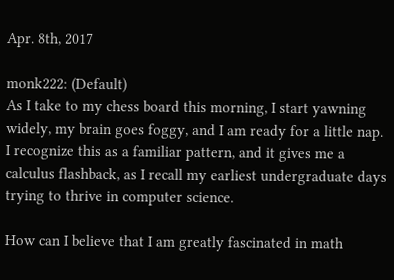Apr. 8th, 2017

monk222: (Default)
As I take to my chess board this morning, I start yawning widely, my brain goes foggy, and I am ready for a little nap. I recognize this as a familiar pattern, and it gives me a calculus flashback, as I recall my earliest undergraduate days trying to thrive in computer science.

How can I believe that I am greatly fascinated in math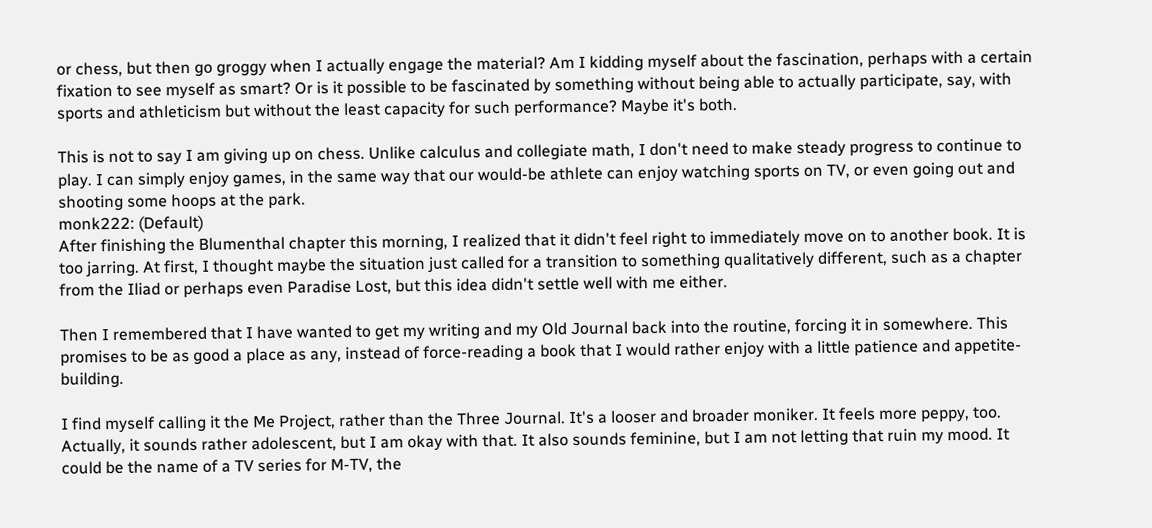or chess, but then go groggy when I actually engage the material? Am I kidding myself about the fascination, perhaps with a certain fixation to see myself as smart? Or is it possible to be fascinated by something without being able to actually participate, say, with sports and athleticism but without the least capacity for such performance? Maybe it's both.

This is not to say I am giving up on chess. Unlike calculus and collegiate math, I don't need to make steady progress to continue to play. I can simply enjoy games, in the same way that our would-be athlete can enjoy watching sports on TV, or even going out and shooting some hoops at the park.
monk222: (Default)
After finishing the Blumenthal chapter this morning, I realized that it didn't feel right to immediately move on to another book. It is too jarring. At first, I thought maybe the situation just called for a transition to something qualitatively different, such as a chapter from the Iliad or perhaps even Paradise Lost, but this idea didn't settle well with me either.

Then I remembered that I have wanted to get my writing and my Old Journal back into the routine, forcing it in somewhere. This promises to be as good a place as any, instead of force-reading a book that I would rather enjoy with a little patience and appetite-building.

I find myself calling it the Me Project, rather than the Three Journal. It's a looser and broader moniker. It feels more peppy, too. Actually, it sounds rather adolescent, but I am okay with that. It also sounds feminine, but I am not letting that ruin my mood. It could be the name of a TV series for M-TV, the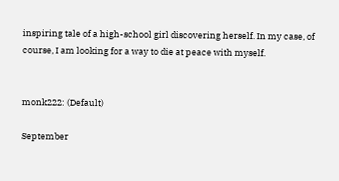inspiring tale of a high-school girl discovering herself. In my case, of course, I am looking for a way to die at peace with myself.


monk222: (Default)

September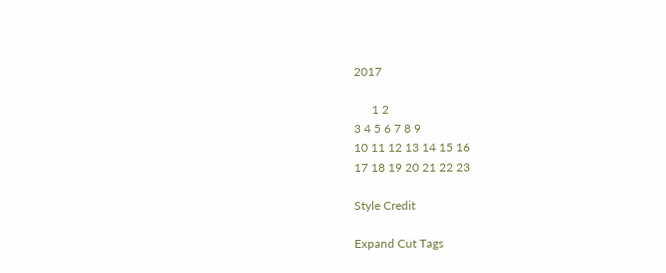2017

      1 2
3 4 5 6 7 8 9
10 11 12 13 14 15 16
17 18 19 20 21 22 23

Style Credit

Expand Cut Tags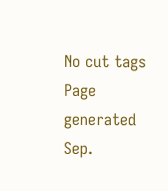No cut tags
Page generated Sep.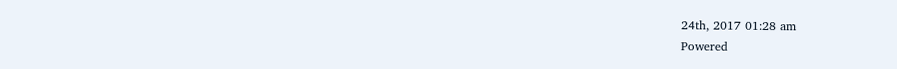24th, 2017 01:28 am
Powered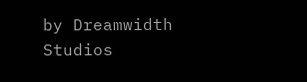by Dreamwidth Studios